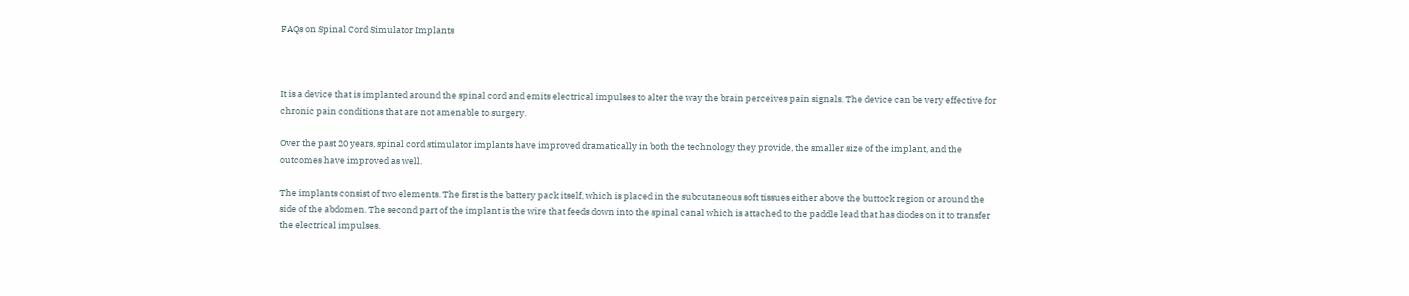FAQs on Spinal Cord Simulator Implants



It is a device that is implanted around the spinal cord and emits electrical impulses to alter the way the brain perceives pain signals. The device can be very effective for chronic pain conditions that are not amenable to surgery.

Over the past 20 years, spinal cord stimulator implants have improved dramatically in both the technology they provide, the smaller size of the implant, and the outcomes have improved as well.

The implants consist of two elements. The first is the battery pack itself, which is placed in the subcutaneous soft tissues either above the buttock region or around the side of the abdomen. The second part of the implant is the wire that feeds down into the spinal canal which is attached to the paddle lead that has diodes on it to transfer the electrical impulses.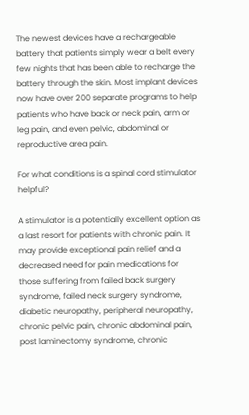The newest devices have a rechargeable battery that patients simply wear a belt every few nights that has been able to recharge the battery through the skin. Most implant devices now have over 200 separate programs to help patients who have back or neck pain, arm or leg pain, and even pelvic, abdominal or reproductive area pain.

For what conditions is a spinal cord stimulator helpful?

A stimulator is a potentially excellent option as a last resort for patients with chronic pain. It may provide exceptional pain relief and a decreased need for pain medications for those suffering from failed back surgery syndrome, failed neck surgery syndrome, diabetic neuropathy, peripheral neuropathy, chronic pelvic pain, chronic abdominal pain, post laminectomy syndrome, chronic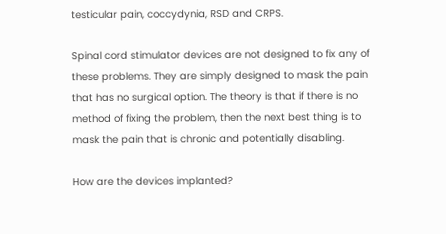testicular pain, coccydynia, RSD and CRPS.

Spinal cord stimulator devices are not designed to fix any of these problems. They are simply designed to mask the pain that has no surgical option. The theory is that if there is no method of fixing the problem, then the next best thing is to mask the pain that is chronic and potentially disabling.

How are the devices implanted?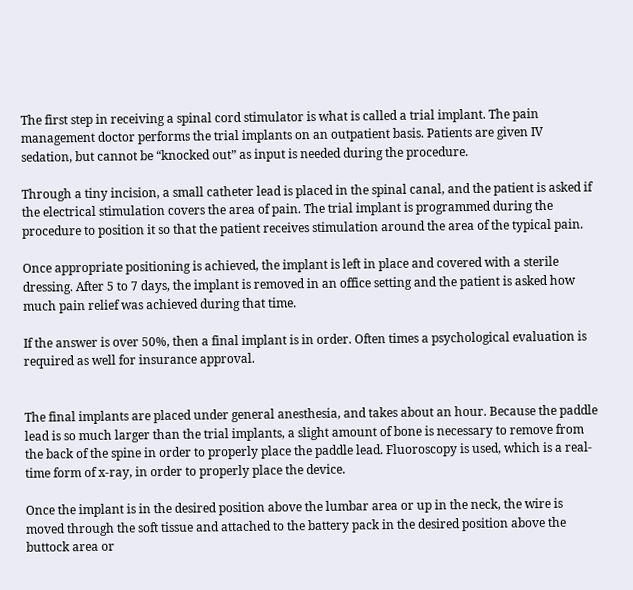The first step in receiving a spinal cord stimulator is what is called a trial implant. The pain management doctor performs the trial implants on an outpatient basis. Patients are given IV sedation, but cannot be “knocked out” as input is needed during the procedure.

Through a tiny incision, a small catheter lead is placed in the spinal canal, and the patient is asked if the electrical stimulation covers the area of pain. The trial implant is programmed during the procedure to position it so that the patient receives stimulation around the area of the typical pain.

Once appropriate positioning is achieved, the implant is left in place and covered with a sterile dressing. After 5 to 7 days, the implant is removed in an office setting and the patient is asked how much pain relief was achieved during that time.

If the answer is over 50%, then a final implant is in order. Often times a psychological evaluation is required as well for insurance approval.


The final implants are placed under general anesthesia, and takes about an hour. Because the paddle lead is so much larger than the trial implants, a slight amount of bone is necessary to remove from the back of the spine in order to properly place the paddle lead. Fluoroscopy is used, which is a real-time form of x-ray, in order to properly place the device.

Once the implant is in the desired position above the lumbar area or up in the neck, the wire is moved through the soft tissue and attached to the battery pack in the desired position above the buttock area or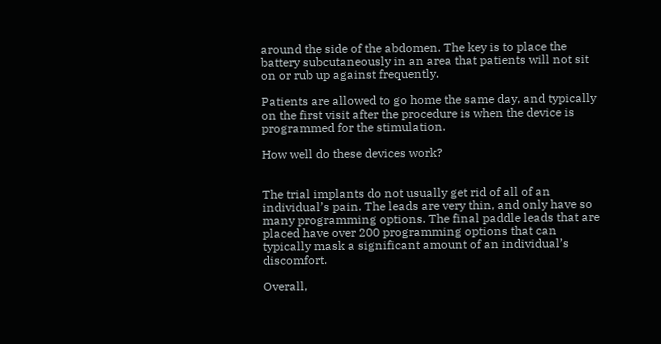around the side of the abdomen. The key is to place the battery subcutaneously in an area that patients will not sit on or rub up against frequently.

Patients are allowed to go home the same day, and typically on the first visit after the procedure is when the device is programmed for the stimulation.

How well do these devices work?


The trial implants do not usually get rid of all of an individual’s pain. The leads are very thin, and only have so many programming options. The final paddle leads that are placed have over 200 programming options that can typically mask a significant amount of an individual’s discomfort.

Overall,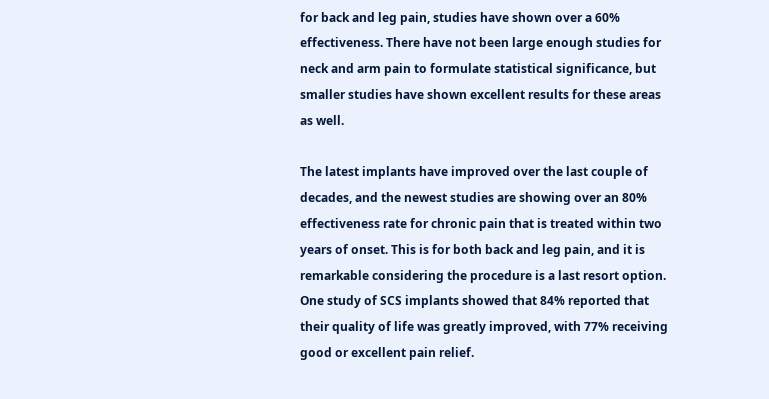for back and leg pain, studies have shown over a 60% effectiveness. There have not been large enough studies for neck and arm pain to formulate statistical significance, but smaller studies have shown excellent results for these areas as well.

The latest implants have improved over the last couple of decades, and the newest studies are showing over an 80% effectiveness rate for chronic pain that is treated within two years of onset. This is for both back and leg pain, and it is remarkable considering the procedure is a last resort option. One study of SCS implants showed that 84% reported that their quality of life was greatly improved, with 77% receiving good or excellent pain relief.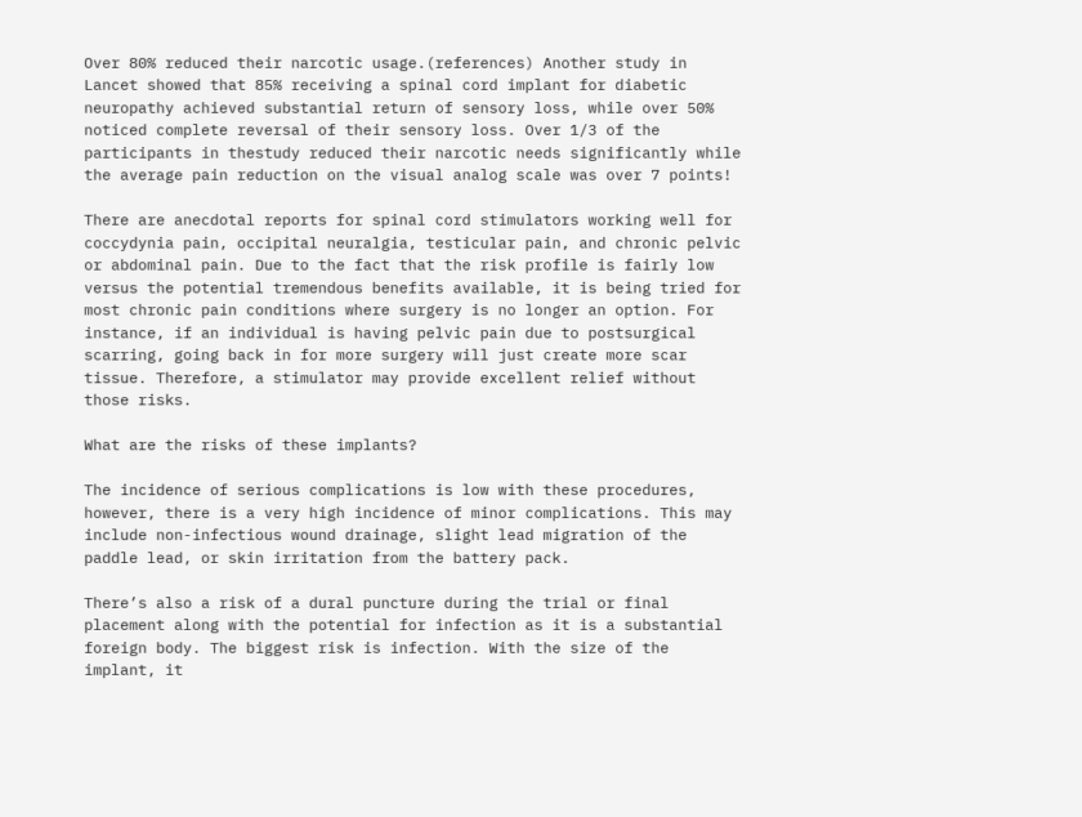Over 80% reduced their narcotic usage.(references) Another study in Lancet showed that 85% receiving a spinal cord implant for diabetic neuropathy achieved substantial return of sensory loss, while over 50% noticed complete reversal of their sensory loss. Over 1/3 of the participants in thestudy reduced their narcotic needs significantly while the average pain reduction on the visual analog scale was over 7 points!

There are anecdotal reports for spinal cord stimulators working well for coccydynia pain, occipital neuralgia, testicular pain, and chronic pelvic or abdominal pain. Due to the fact that the risk profile is fairly low versus the potential tremendous benefits available, it is being tried for most chronic pain conditions where surgery is no longer an option. For instance, if an individual is having pelvic pain due to postsurgical scarring, going back in for more surgery will just create more scar tissue. Therefore, a stimulator may provide excellent relief without those risks.

What are the risks of these implants?

The incidence of serious complications is low with these procedures, however, there is a very high incidence of minor complications. This may include non-infectious wound drainage, slight lead migration of the paddle lead, or skin irritation from the battery pack.

There’s also a risk of a dural puncture during the trial or final placement along with the potential for infection as it is a substantial foreign body. The biggest risk is infection. With the size of the implant, it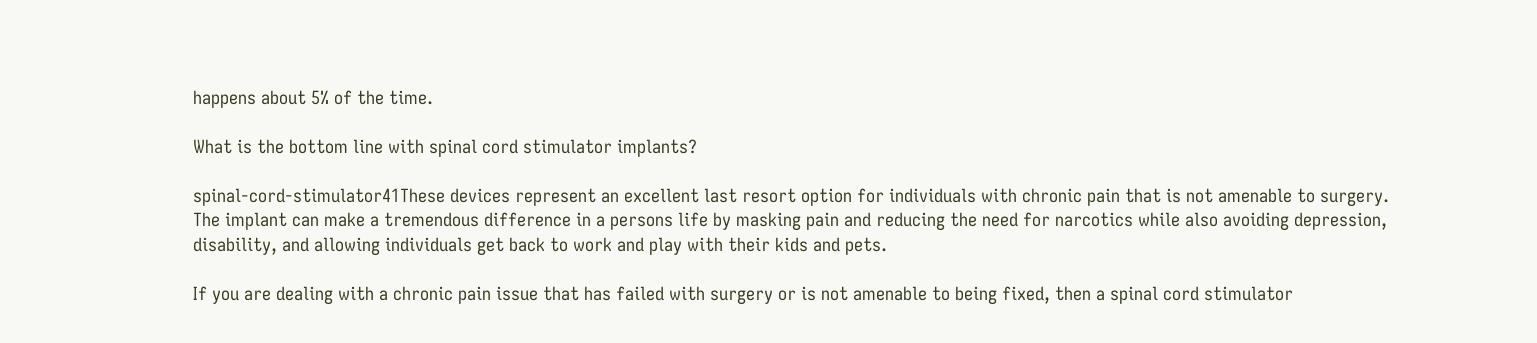happens about 5% of the time.

What is the bottom line with spinal cord stimulator implants?

spinal-cord-stimulator41These devices represent an excellent last resort option for individuals with chronic pain that is not amenable to surgery. The implant can make a tremendous difference in a persons life by masking pain and reducing the need for narcotics while also avoiding depression, disability, and allowing individuals get back to work and play with their kids and pets.

If you are dealing with a chronic pain issue that has failed with surgery or is not amenable to being fixed, then a spinal cord stimulator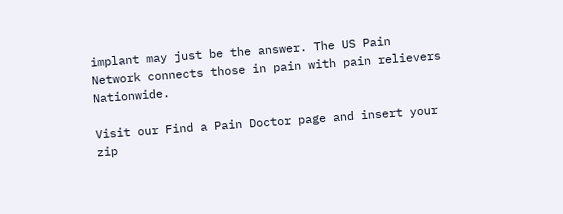implant may just be the answer. The US Pain Network connects those in pain with pain relievers Nationwide.

Visit our Find a Pain Doctor page and insert your zip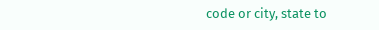code or city, state to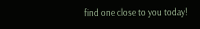find one close to you today!